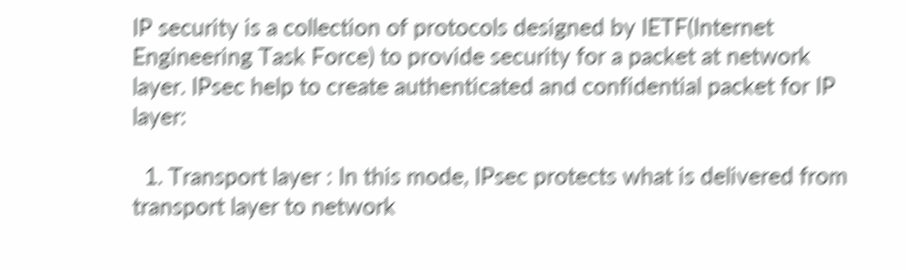IP security is a collection of protocols designed by IETF(Internet Engineering Task Force) to provide security for a packet at network layer. IPsec help to create authenticated and confidential packet for IP layer:

  1. Transport layer : In this mode, IPsec protects what is delivered from transport layer to network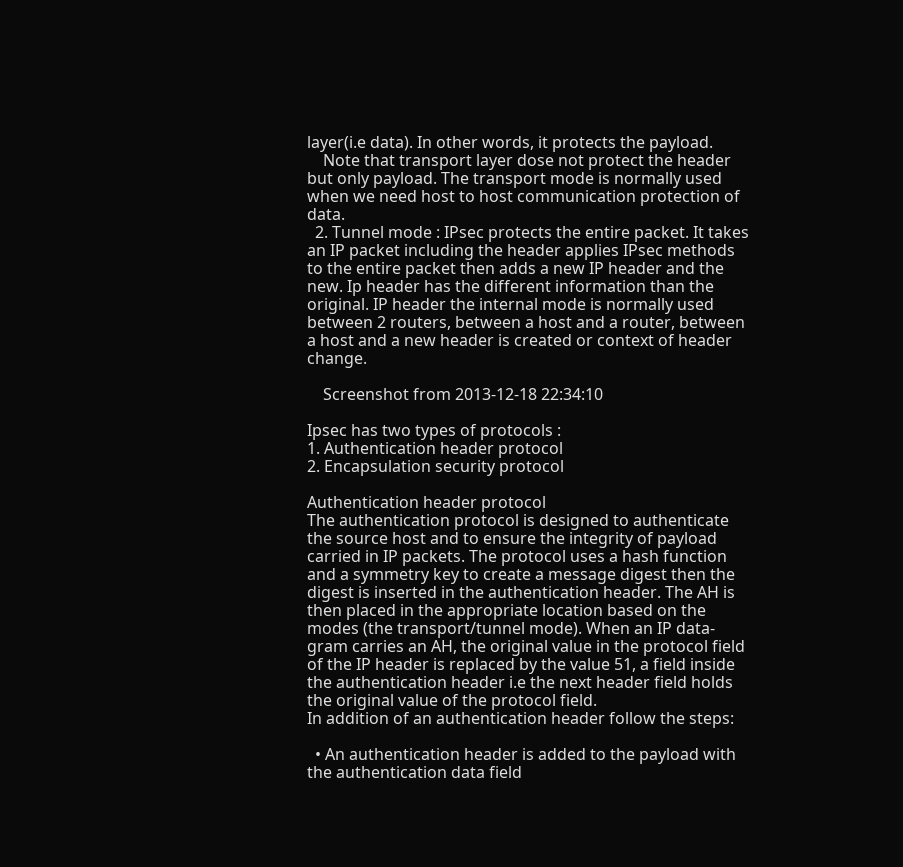layer(i.e data). In other words, it protects the payload.
    Note that transport layer dose not protect the header but only payload. The transport mode is normally used when we need host to host communication protection of data.
  2. Tunnel mode : IPsec protects the entire packet. It takes an IP packet including the header applies IPsec methods to the entire packet then adds a new IP header and the new. Ip header has the different information than the original. IP header the internal mode is normally used between 2 routers, between a host and a router, between a host and a new header is created or context of header change.

    Screenshot from 2013-12-18 22:34:10

Ipsec has two types of protocols :
1. Authentication header protocol
2. Encapsulation security protocol

Authentication header protocol
The authentication protocol is designed to authenticate the source host and to ensure the integrity of payload carried in IP packets. The protocol uses a hash function and a symmetry key to create a message digest then the digest is inserted in the authentication header. The AH is then placed in the appropriate location based on the modes (the transport/tunnel mode). When an IP data-gram carries an AH, the original value in the protocol field of the IP header is replaced by the value 51, a field inside the authentication header i.e the next header field holds the original value of the protocol field.
In addition of an authentication header follow the steps:

  • An authentication header is added to the payload with the authentication data field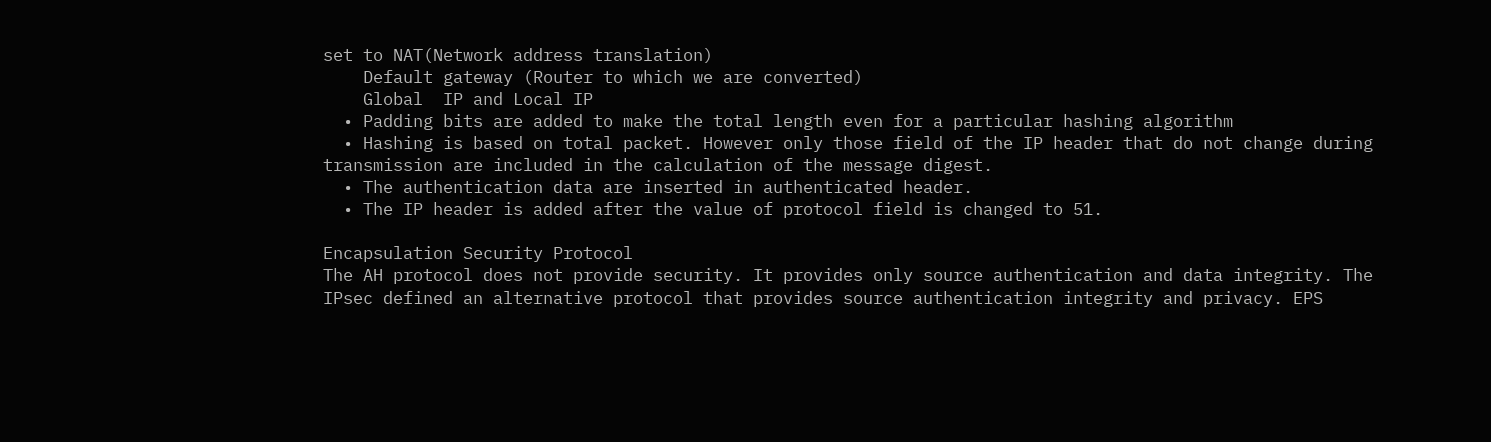set to NAT(Network address translation)
    Default gateway (Router to which we are converted)
    Global  IP and Local IP
  • Padding bits are added to make the total length even for a particular hashing algorithm
  • Hashing is based on total packet. However only those field of the IP header that do not change during transmission are included in the calculation of the message digest.
  • The authentication data are inserted in authenticated header.
  • The IP header is added after the value of protocol field is changed to 51.

Encapsulation Security Protocol
The AH protocol does not provide security. It provides only source authentication and data integrity. The IPsec defined an alternative protocol that provides source authentication integrity and privacy. EPS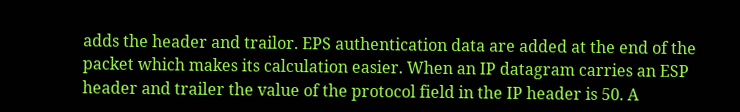adds the header and trailor. EPS authentication data are added at the end of the packet which makes its calculation easier. When an IP datagram carries an ESP header and trailer the value of the protocol field in the IP header is 50. A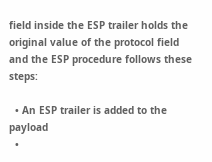field inside the ESP trailer holds the original value of the protocol field and the ESP procedure follows these steps:

  • An ESP trailer is added to the payload
  •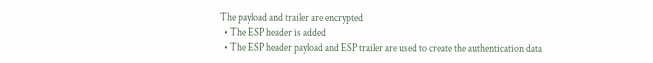The payload and trailer are encrypted
  • The ESP header is added
  • The ESP header payload and ESP trailer are used to create the authentication data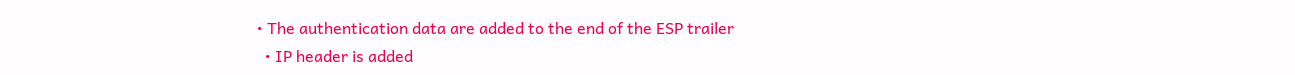• The authentication data are added to the end of the ESP trailer
  • IP header is added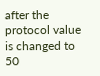after the protocol value is changed to 50